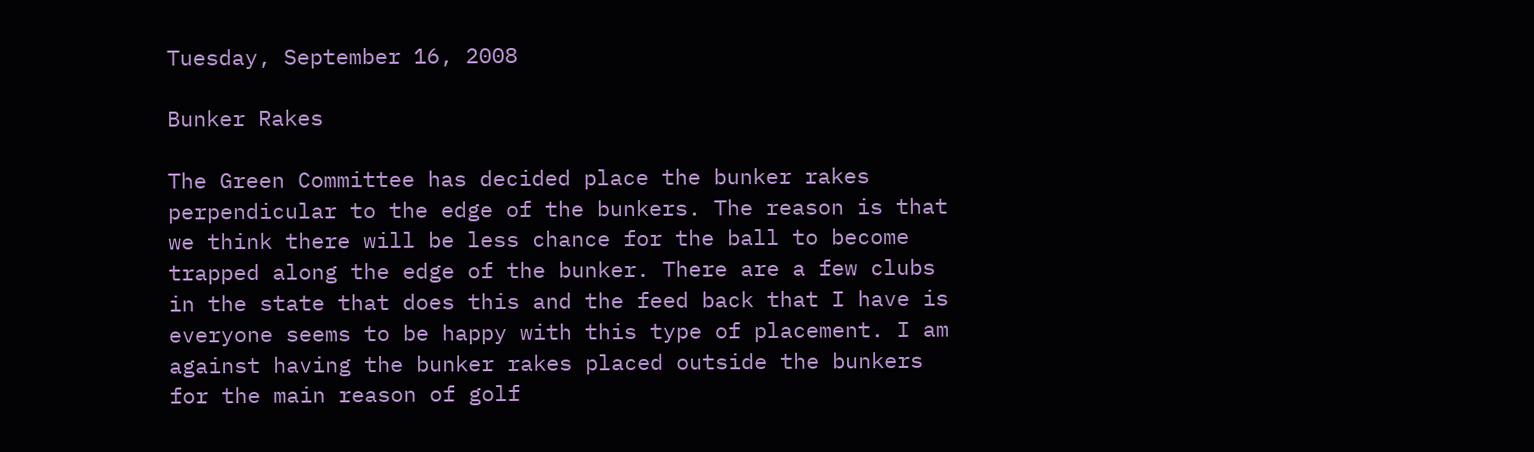Tuesday, September 16, 2008

Bunker Rakes

The Green Committee has decided place the bunker rakes perpendicular to the edge of the bunkers. The reason is that we think there will be less chance for the ball to become trapped along the edge of the bunker. There are a few clubs in the state that does this and the feed back that I have is everyone seems to be happy with this type of placement. I am against having the bunker rakes placed outside the bunkers for the main reason of golf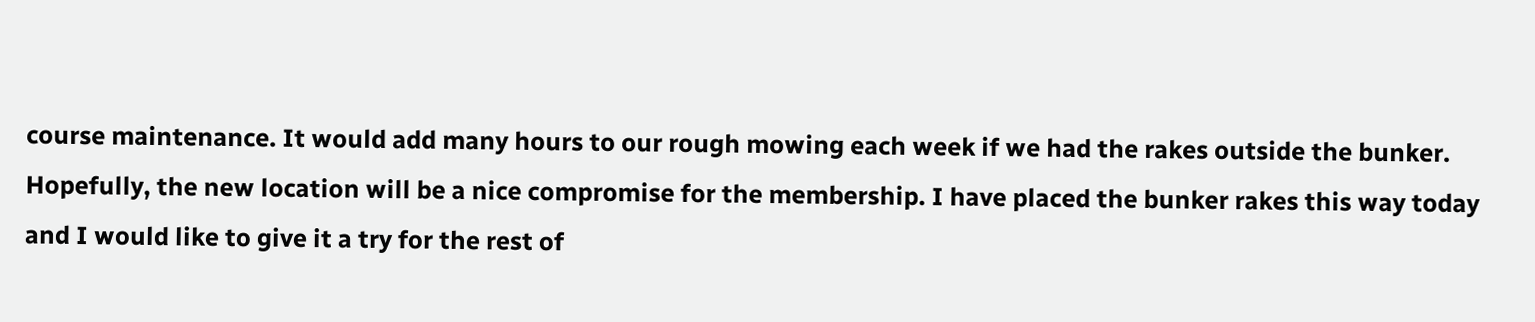course maintenance. It would add many hours to our rough mowing each week if we had the rakes outside the bunker. Hopefully, the new location will be a nice compromise for the membership. I have placed the bunker rakes this way today and I would like to give it a try for the rest of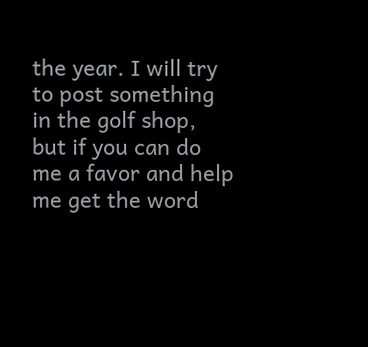the year. I will try to post something in the golf shop, but if you can do me a favor and help me get the word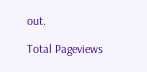out.

Total Pageviews